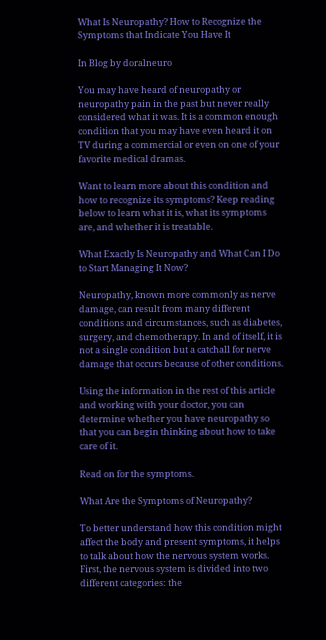What Is Neuropathy? How to Recognize the Symptoms that Indicate You Have It

In Blog by doralneuro

You may have heard of neuropathy or neuropathy pain in the past but never really considered what it was. It is a common enough condition that you may have even heard it on TV during a commercial or even on one of your favorite medical dramas.

Want to learn more about this condition and how to recognize its symptoms? Keep reading below to learn what it is, what its symptoms are, and whether it is treatable.

What Exactly Is Neuropathy and What Can I Do to Start Managing It Now?

Neuropathy, known more commonly as nerve damage, can result from many different conditions and circumstances, such as diabetes, surgery, and chemotherapy. In and of itself, it is not a single condition but a catchall for nerve damage that occurs because of other conditions.

Using the information in the rest of this article and working with your doctor, you can determine whether you have neuropathy so that you can begin thinking about how to take care of it.

Read on for the symptoms.

What Are the Symptoms of Neuropathy?

To better understand how this condition might affect the body and present symptoms, it helps to talk about how the nervous system works. First, the nervous system is divided into two different categories: the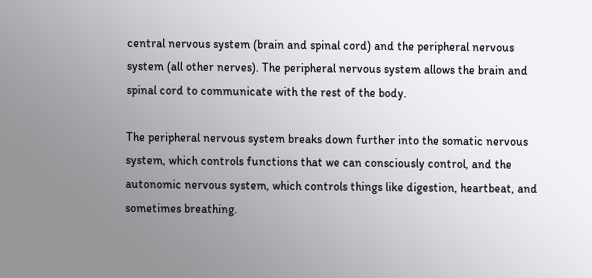central nervous system (brain and spinal cord) and the peripheral nervous system (all other nerves). The peripheral nervous system allows the brain and spinal cord to communicate with the rest of the body.

The peripheral nervous system breaks down further into the somatic nervous system, which controls functions that we can consciously control, and the autonomic nervous system, which controls things like digestion, heartbeat, and sometimes breathing.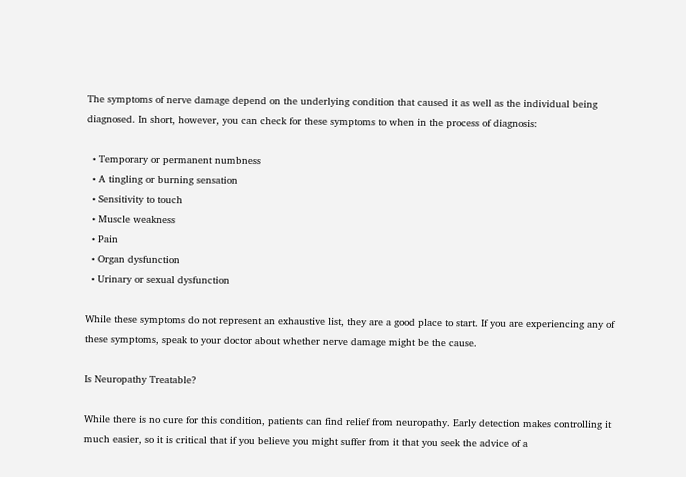The symptoms of nerve damage depend on the underlying condition that caused it as well as the individual being diagnosed. In short, however, you can check for these symptoms to when in the process of diagnosis:

  • Temporary or permanent numbness
  • A tingling or burning sensation
  • Sensitivity to touch
  • Muscle weakness
  • Pain
  • Organ dysfunction
  • Urinary or sexual dysfunction

While these symptoms do not represent an exhaustive list, they are a good place to start. If you are experiencing any of these symptoms, speak to your doctor about whether nerve damage might be the cause.

Is Neuropathy Treatable?

While there is no cure for this condition, patients can find relief from neuropathy. Early detection makes controlling it much easier, so it is critical that if you believe you might suffer from it that you seek the advice of a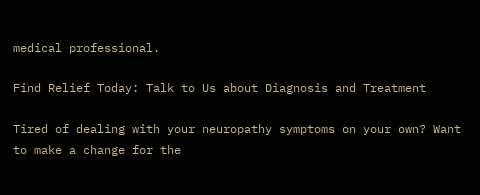medical professional.

Find Relief Today: Talk to Us about Diagnosis and Treatment

Tired of dealing with your neuropathy symptoms on your own? Want to make a change for the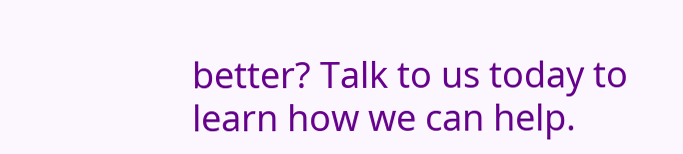better? Talk to us today to learn how we can help.